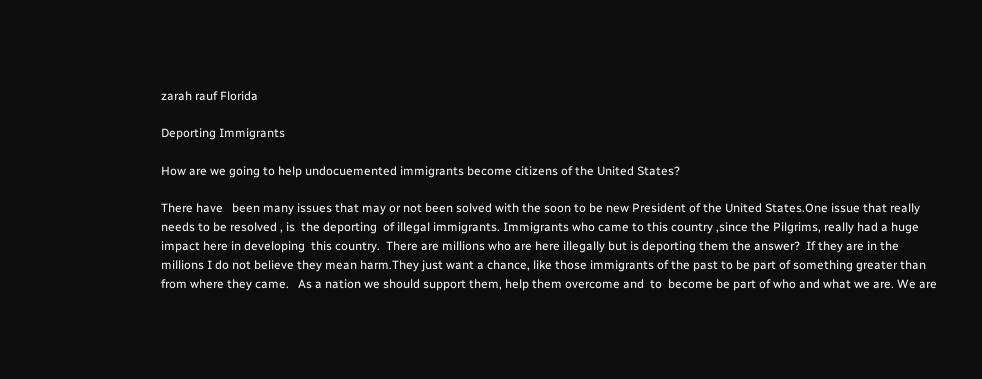zarah rauf Florida

Deporting Immigrants

How are we going to help undocuemented immigrants become citizens of the United States?

There have   been many issues that may or not been solved with the soon to be new President of the United States.One issue that really needs to be resolved , is  the deporting  of illegal immigrants. Immigrants who came to this country ,since the Pilgrims, really had a huge impact here in developing  this country.  There are millions who are here illegally but is deporting them the answer?  If they are in the millions I do not believe they mean harm.They just want a chance, like those immigrants of the past to be part of something greater than from where they came.   As a nation we should support them, help them overcome and  to  become be part of who and what we are. We are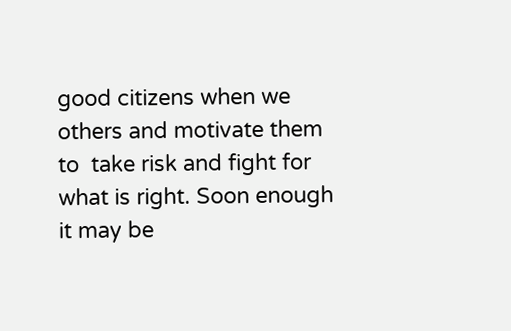good citizens when we others and motivate them to  take risk and fight for what is right. Soon enough it may be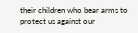their children who bear arms to protect us against our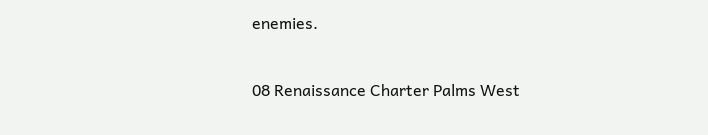enemies.


08 Renaissance Charter Palms West